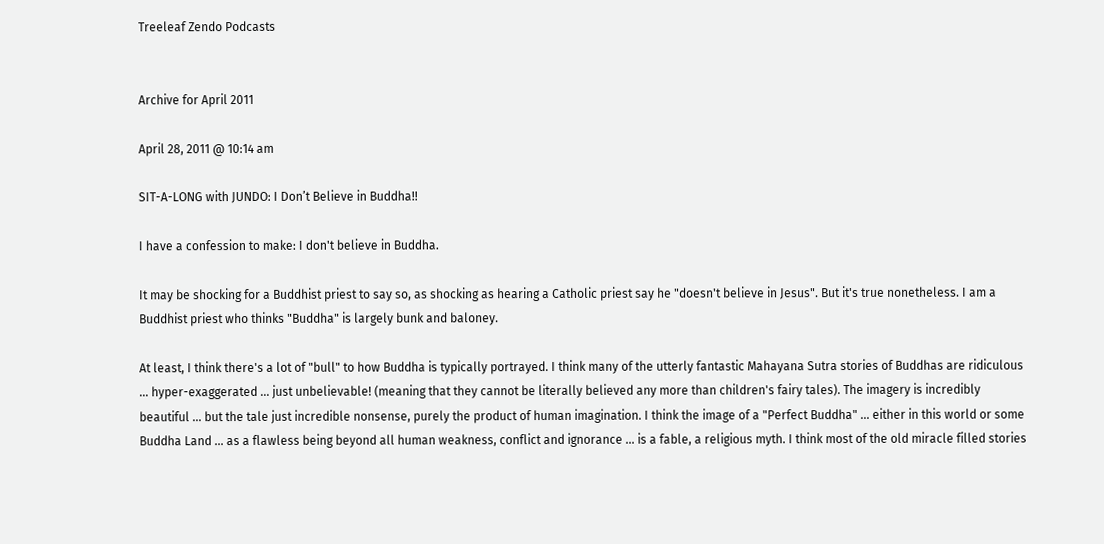Treeleaf Zendo Podcasts


Archive for April 2011

April 28, 2011 @ 10:14 am

SIT-A-LONG with JUNDO: I Don’t Believe in Buddha!!

I have a confession to make: I don't believe in Buddha.

It may be shocking for a Buddhist priest to say so, as shocking as hearing a Catholic priest say he "doesn't believe in Jesus". But it's true nonetheless. I am a Buddhist priest who thinks "Buddha" is largely bunk and baloney.

At least, I think there's a lot of "bull" to how Buddha is typically portrayed. I think many of the utterly fantastic Mahayana Sutra stories of Buddhas are ridiculous ... hyper-exaggerated ... just unbelievable! (meaning that they cannot be literally believed any more than children's fairy tales). The imagery is incredibly beautiful ... but the tale just incredible nonsense, purely the product of human imagination. I think the image of a "Perfect Buddha" ... either in this world or some Buddha Land ... as a flawless being beyond all human weakness, conflict and ignorance ... is a fable, a religious myth. I think most of the old miracle filled stories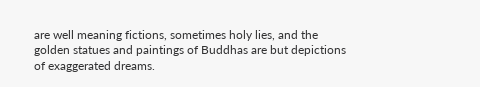are well meaning fictions, sometimes holy lies, and the golden statues and paintings of Buddhas are but depictions of exaggerated dreams.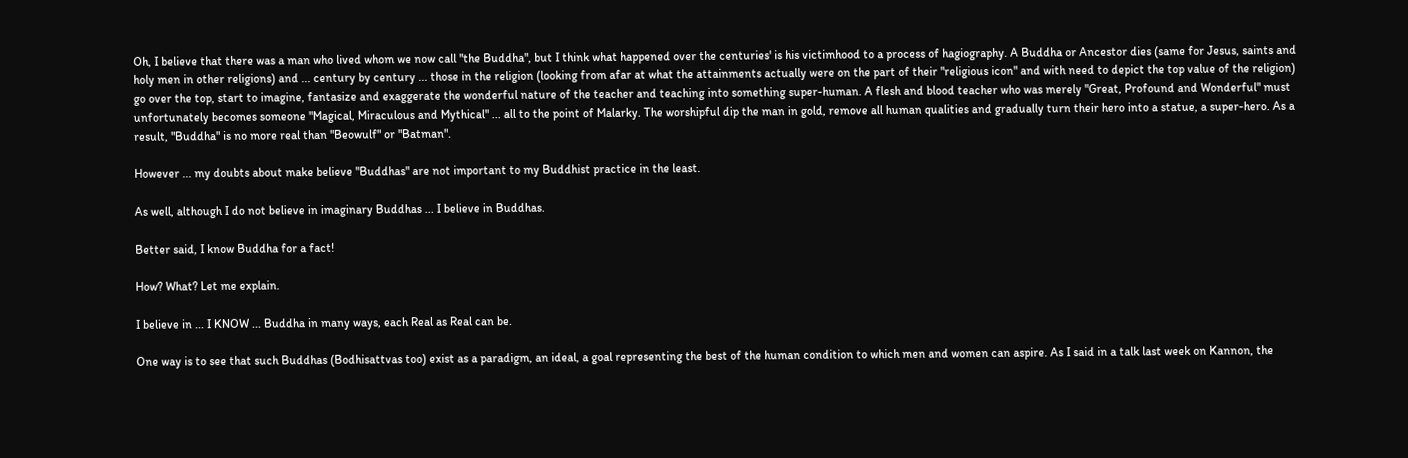Oh, I believe that there was a man who lived whom we now call "the Buddha", but I think what happened over the centuries' is his victimhood to a process of hagiography. A Buddha or Ancestor dies (same for Jesus, saints and holy men in other religions) and ... century by century ... those in the religion (looking from afar at what the attainments actually were on the part of their "religious icon" and with need to depict the top value of the religion) go over the top, start to imagine, fantasize and exaggerate the wonderful nature of the teacher and teaching into something super-human. A flesh and blood teacher who was merely "Great, Profound and Wonderful" must unfortunately becomes someone "Magical, Miraculous and Mythical" ... all to the point of Malarky. The worshipful dip the man in gold, remove all human qualities and gradually turn their hero into a statue, a super-hero. As a result, "Buddha" is no more real than "Beowulf" or "Batman".

However ... my doubts about make believe "Buddhas" are not important to my Buddhist practice in the least.

As well, although I do not believe in imaginary Buddhas ... I believe in Buddhas.

Better said, I know Buddha for a fact!

How? What? Let me explain.

I believe in ... I KNOW ... Buddha in many ways, each Real as Real can be.

One way is to see that such Buddhas (Bodhisattvas too) exist as a paradigm, an ideal, a goal representing the best of the human condition to which men and women can aspire. As I said in a talk last week on Kannon, the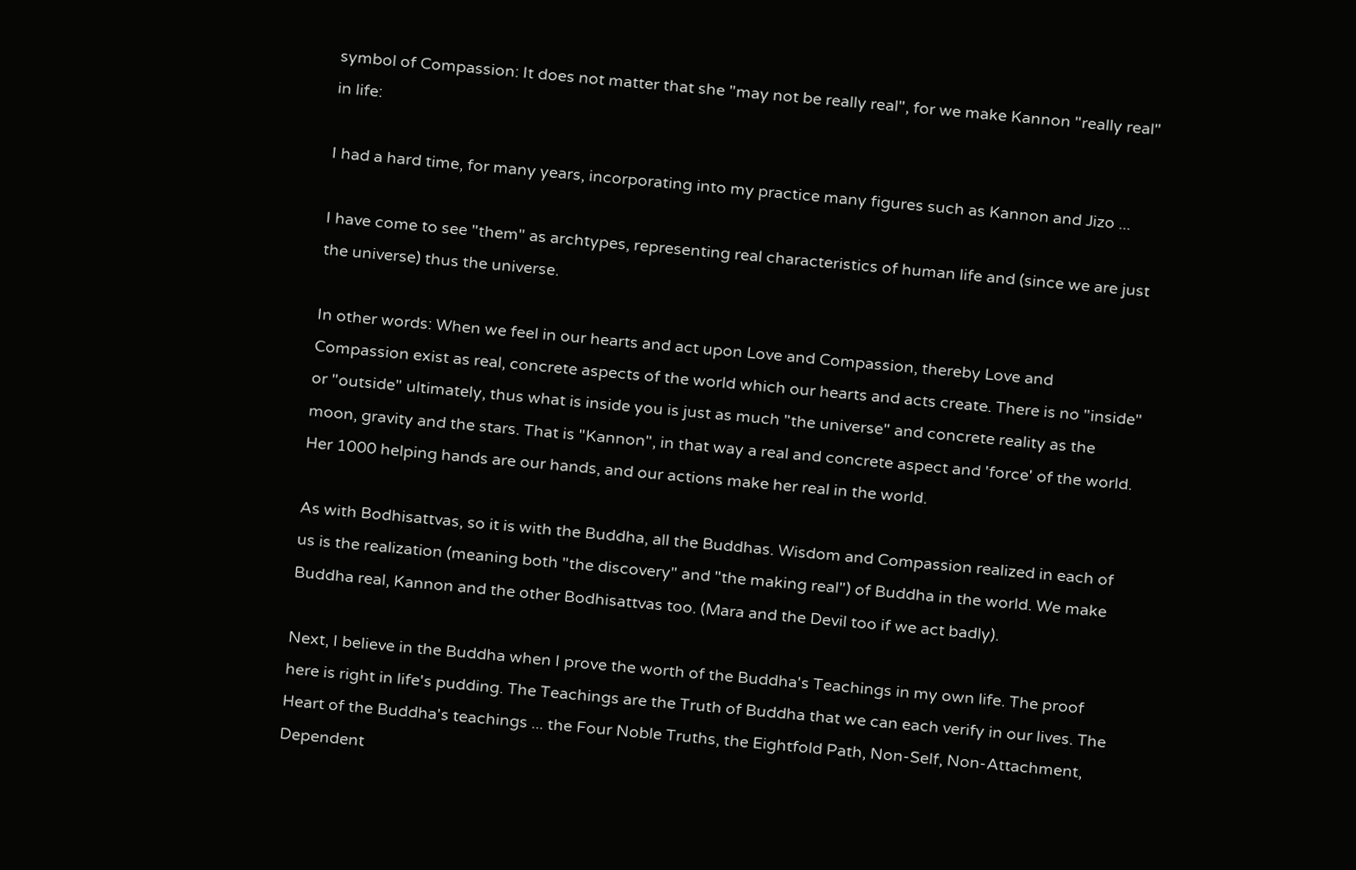symbol of Compassion: It does not matter that she "may not be really real", for we make Kannon "really real" in life:

I had a hard time, for many years, incorporating into my practice many figures such as Kannon and Jizo ...

I have come to see "them" as archtypes, representing real characteristics of human life and (since we are just the universe) thus the universe.

In other words: When we feel in our hearts and act upon Love and Compassion, thereby Love and Compassion exist as real, concrete aspects of the world which our hearts and acts create. There is no "inside" or "outside" ultimately, thus what is inside you is just as much "the universe" and concrete reality as the moon, gravity and the stars. That is "Kannon", in that way a real and concrete aspect and 'force' of the world. Her 1000 helping hands are our hands, and our actions make her real in the world.

As with Bodhisattvas, so it is with the Buddha, all the Buddhas. Wisdom and Compassion realized in each of us is the realization (meaning both "the discovery" and "the making real") of Buddha in the world. We make Buddha real, Kannon and the other Bodhisattvas too. (Mara and the Devil too if we act badly).

Next, I believe in the Buddha when I prove the worth of the Buddha's Teachings in my own life. The proof here is right in life's pudding. The Teachings are the Truth of Buddha that we can each verify in our lives. The Heart of the Buddha's teachings ... the Four Noble Truths, the Eightfold Path, Non-Self, Non-Attachment, Dependent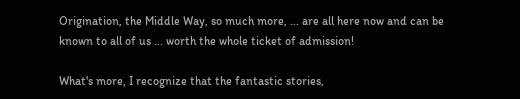Origination, the Middle Way, so much more, ... are all here now and can be known to all of us ... worth the whole ticket of admission!

What's more, I recognize that the fantastic stories,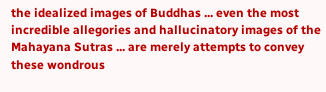the idealized images of Buddhas ... even the most incredible allegories and hallucinatory images of the Mahayana Sutras ... are merely attempts to convey these wondrous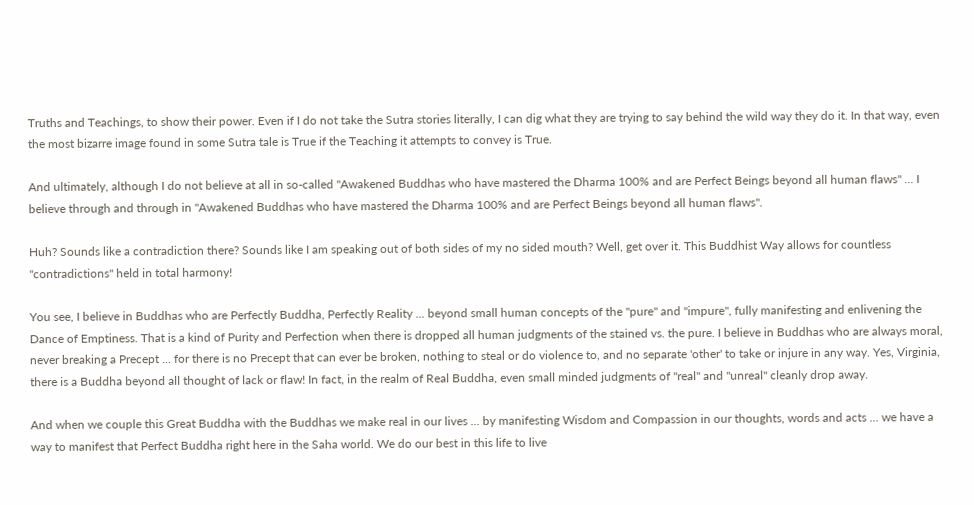Truths and Teachings, to show their power. Even if I do not take the Sutra stories literally, I can dig what they are trying to say behind the wild way they do it. In that way, even the most bizarre image found in some Sutra tale is True if the Teaching it attempts to convey is True.

And ultimately, although I do not believe at all in so-called "Awakened Buddhas who have mastered the Dharma 100% and are Perfect Beings beyond all human flaws" ... I believe through and through in "Awakened Buddhas who have mastered the Dharma 100% and are Perfect Beings beyond all human flaws".

Huh? Sounds like a contradiction there? Sounds like I am speaking out of both sides of my no sided mouth? Well, get over it. This Buddhist Way allows for countless "contradictions" held in total harmony!

You see, I believe in Buddhas who are Perfectly Buddha, Perfectly Reality ... beyond small human concepts of the "pure" and "impure", fully manifesting and enlivening the Dance of Emptiness. That is a kind of Purity and Perfection when there is dropped all human judgments of the stained vs. the pure. I believe in Buddhas who are always moral, never breaking a Precept ... for there is no Precept that can ever be broken, nothing to steal or do violence to, and no separate 'other' to take or injure in any way. Yes, Virginia, there is a Buddha beyond all thought of lack or flaw! In fact, in the realm of Real Buddha, even small minded judgments of "real" and "unreal" cleanly drop away.

And when we couple this Great Buddha with the Buddhas we make real in our lives ... by manifesting Wisdom and Compassion in our thoughts, words and acts ... we have a way to manifest that Perfect Buddha right here in the Saha world. We do our best in this life to live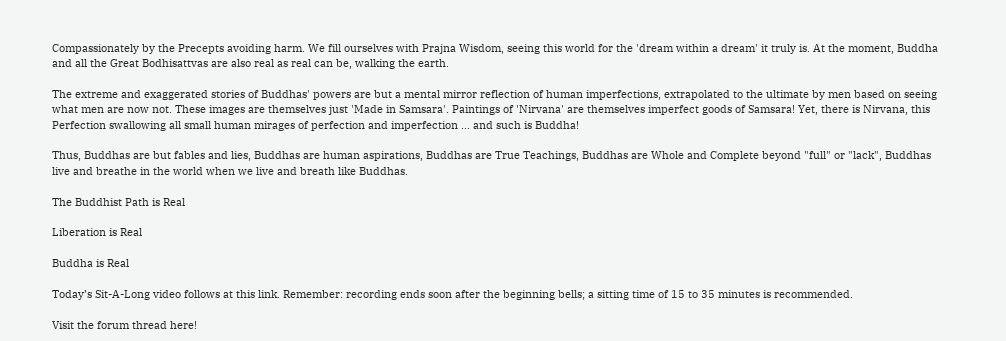Compassionately by the Precepts avoiding harm. We fill ourselves with Prajna Wisdom, seeing this world for the 'dream within a dream' it truly is. At the moment, Buddha and all the Great Bodhisattvas are also real as real can be, walking the earth.

The extreme and exaggerated stories of Buddhas' powers are but a mental mirror reflection of human imperfections, extrapolated to the ultimate by men based on seeing what men are now not. These images are themselves just 'Made in Samsara'. Paintings of 'Nirvana' are themselves imperfect goods of Samsara! Yet, there is Nirvana, this Perfection swallowing all small human mirages of perfection and imperfection ... and such is Buddha!

Thus, Buddhas are but fables and lies, Buddhas are human aspirations, Buddhas are True Teachings, Buddhas are Whole and Complete beyond "full" or "lack", Buddhas live and breathe in the world when we live and breath like Buddhas.

The Buddhist Path is Real

Liberation is Real

Buddha is Real

Today’s Sit-A-Long video follows at this link. Remember: recording ends soon after the beginning bells; a sitting time of 15 to 35 minutes is recommended.

Visit the forum thread here!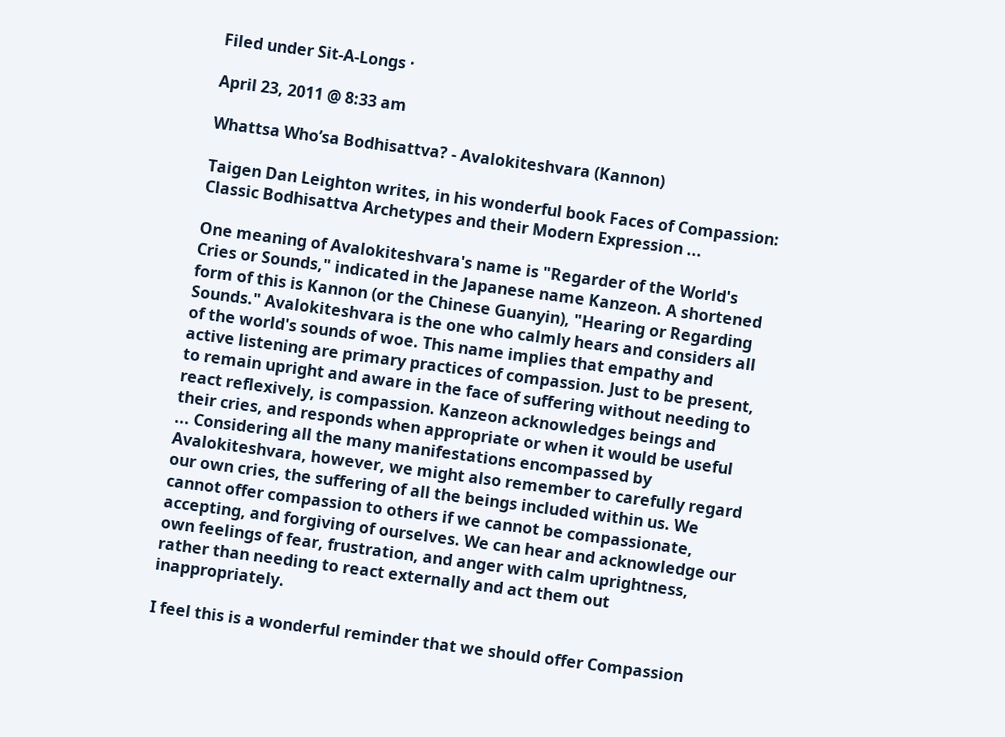Filed under Sit-A-Longs ·

April 23, 2011 @ 8:33 am

Whattsa Who’sa Bodhisattva? - Avalokiteshvara (Kannon)

Taigen Dan Leighton writes, in his wonderful book Faces of Compassion: Classic Bodhisattva Archetypes and their Modern Expression ...

One meaning of Avalokiteshvara's name is "Regarder of the World's Cries or Sounds," indicated in the Japanese name Kanzeon. A shortened form of this is Kannon (or the Chinese Guanyin), "Hearing or Regarding Sounds." Avalokiteshvara is the one who calmly hears and considers all of the world's sounds of woe. This name implies that empathy and active listening are primary practices of compassion. Just to be present, to remain upright and aware in the face of suffering without needing to react reflexively, is compassion. Kanzeon acknowledges beings and their cries, and responds when appropriate or when it would be useful ... Considering all the many manifestations encompassed by Avalokiteshvara, however, we might also remember to carefully regard our own cries, the suffering of all the beings included within us. We cannot offer compassion to others if we cannot be compassionate, accepting, and forgiving of ourselves. We can hear and acknowledge our own feelings of fear, frustration, and anger with calm uprightness, rather than needing to react externally and act them out inappropriately.

I feel this is a wonderful reminder that we should offer Compassion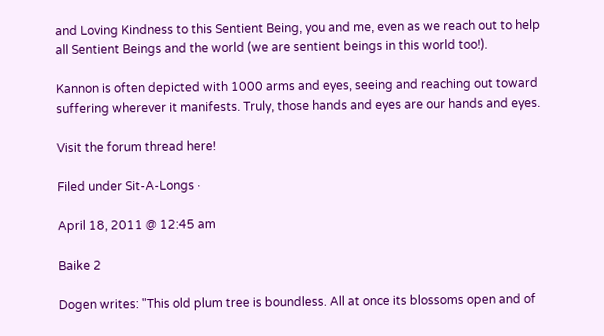and Loving Kindness to this Sentient Being, you and me, even as we reach out to help all Sentient Beings and the world (we are sentient beings in this world too!).

Kannon is often depicted with 1000 arms and eyes, seeing and reaching out toward suffering wherever it manifests. Truly, those hands and eyes are our hands and eyes.

Visit the forum thread here!

Filed under Sit-A-Longs ·

April 18, 2011 @ 12:45 am

Baike 2

Dogen writes: "This old plum tree is boundless. All at once its blossoms open and of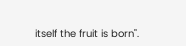itself the fruit is born".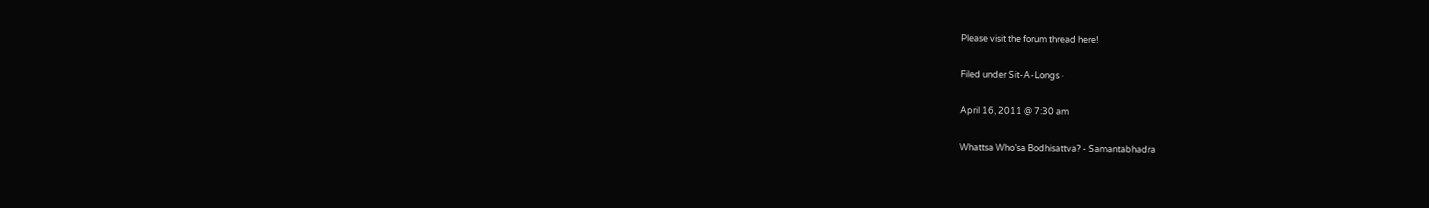Please visit the forum thread here!

Filed under Sit-A-Longs ·

April 16, 2011 @ 7:30 am

Whattsa Who’sa Bodhisattva? - Samantabhadra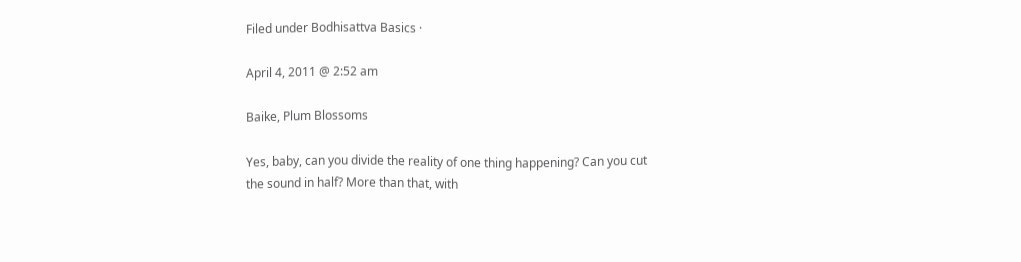Filed under Bodhisattva Basics ·

April 4, 2011 @ 2:52 am

Baike, Plum Blossoms

Yes, baby, can you divide the reality of one thing happening? Can you cut the sound in half? More than that, with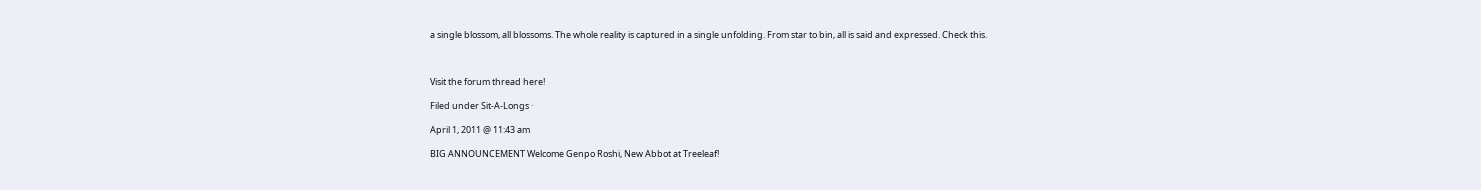a single blossom, all blossoms. The whole reality is captured in a single unfolding. From star to bin, all is said and expressed. Check this.



Visit the forum thread here!

Filed under Sit-A-Longs ·

April 1, 2011 @ 11:43 am

BIG ANNOUNCEMENT Welcome Genpo Roshi, New Abbot at Treeleaf!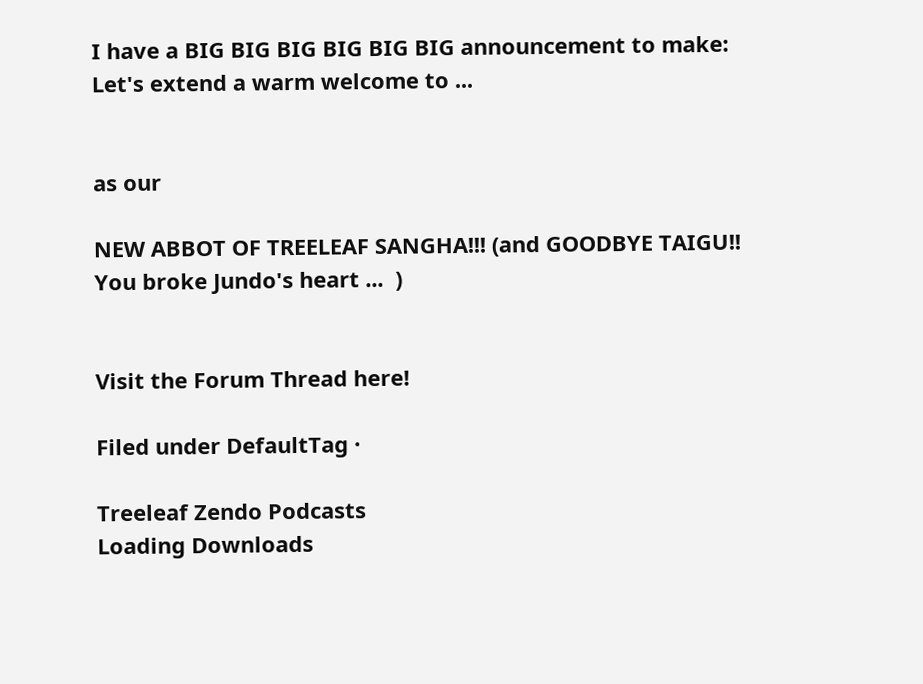I have a BIG BIG BIG BIG BIG BIG announcement to make: Let's extend a warm welcome to ...


as our

NEW ABBOT OF TREELEAF SANGHA!!! (and GOODBYE TAIGU!! You broke Jundo's heart ...  )


Visit the Forum Thread here!

Filed under DefaultTag ·

Treeleaf Zendo Podcasts
Loading Downloads